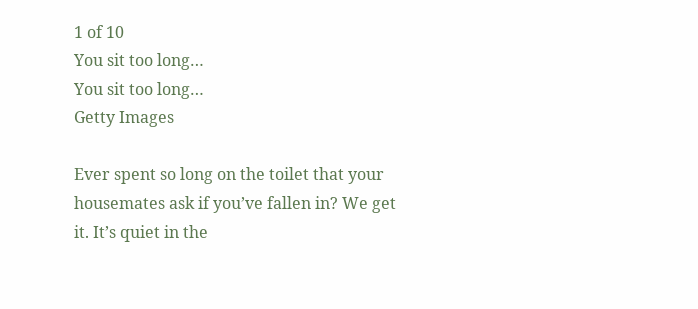1 of 10
You sit too long…
You sit too long…
Getty Images

Ever spent so long on the toilet that your housemates ask if you’ve fallen in? We get it. It’s quiet in the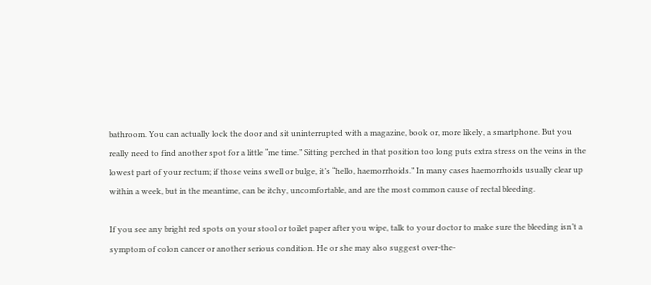bathroom. You can actually lock the door and sit uninterrupted with a magazine, book or, more likely, a smartphone. But you really need to find another spot for a little “me time.” Sitting perched in that position too long puts extra stress on the veins in the lowest part of your rectum; if those veins swell or bulge, it’s “hello, haemorrhoids.” In many cases haemorrhoids usually clear up within a week, but in the meantime, can be itchy, uncomfortable, and are the most common cause of rectal bleeding.

If you see any bright red spots on your stool or toilet paper after you wipe, talk to your doctor to make sure the bleeding isn’t a symptom of colon cancer or another serious condition. He or she may also suggest over-the-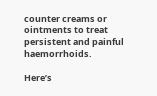counter creams or ointments to treat persistent and painful haemorrhoids.

Here’s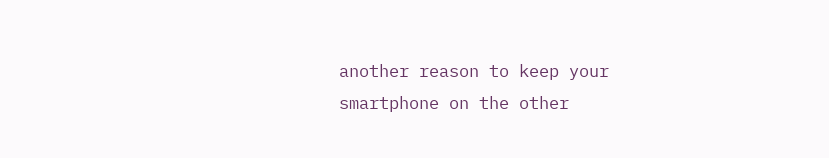another reason to keep your smartphone on the other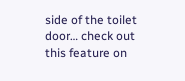side of the toilet door… check out this feature on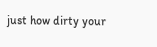just how dirty your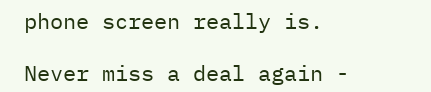phone screen really is.

Never miss a deal again -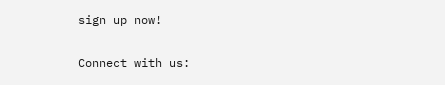sign up now!

Connect with us: